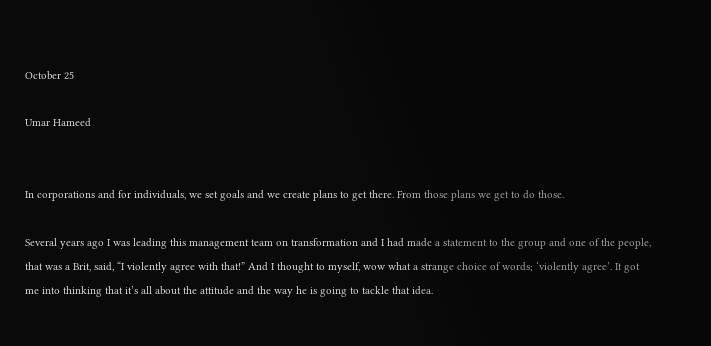October 25

Umar Hameed


In corporations and for individuals, we set goals and we create plans to get there. From those plans we get to do those.

Several years ago I was leading this management team on transformation and I had made a statement to the group and one of the people, that was a Brit, said, “I violently agree with that!” And I thought to myself, wow what a strange choice of words; ‘violently agree’. It got me into thinking that it’s all about the attitude and the way he is going to tackle that idea.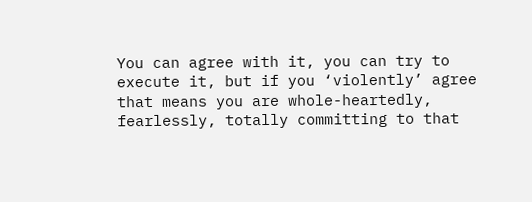You can agree with it, you can try to execute it, but if you ‘violently’ agree that means you are whole-heartedly, fearlessly, totally committing to that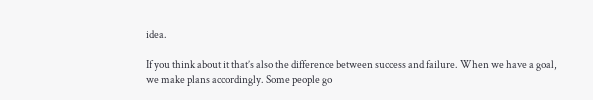idea.

If you think about it that’s also the difference between success and failure. When we have a goal, we make plans accordingly. Some people go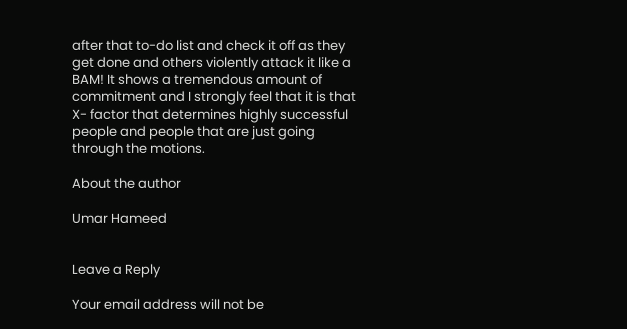after that to-do list and check it off as they get done and others violently attack it like a BAM! It shows a tremendous amount of commitment and I strongly feel that it is that X- factor that determines highly successful people and people that are just going through the motions.

About the author

Umar Hameed


Leave a Reply

Your email address will not be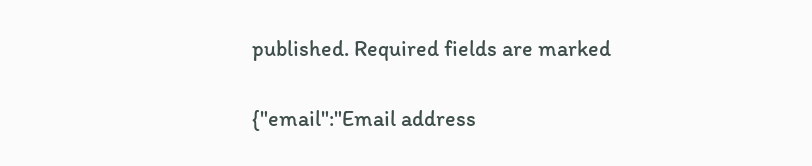published. Required fields are marked

{"email":"Email address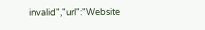invalid","url":"Website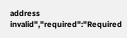address invalid","required":"Required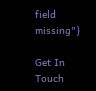field missing"}

Get In Touch